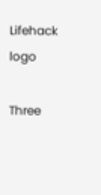Lifehack logo

Three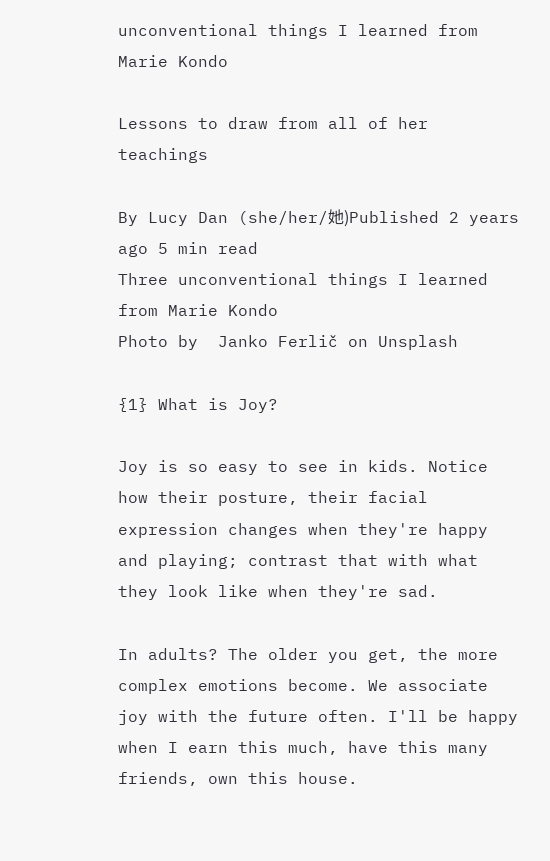unconventional things I learned from Marie Kondo

Lessons to draw from all of her teachings

By Lucy Dan (she/her/她)Published 2 years ago 5 min read
Three unconventional things I learned from Marie Kondo
Photo by  Janko Ferlič on Unsplash

{1} What is Joy?

Joy is so easy to see in kids. Notice how their posture, their facial expression changes when they're happy and playing; contrast that with what they look like when they're sad.

In adults? The older you get, the more complex emotions become. We associate joy with the future often. I'll be happy when I earn this much, have this many friends, own this house.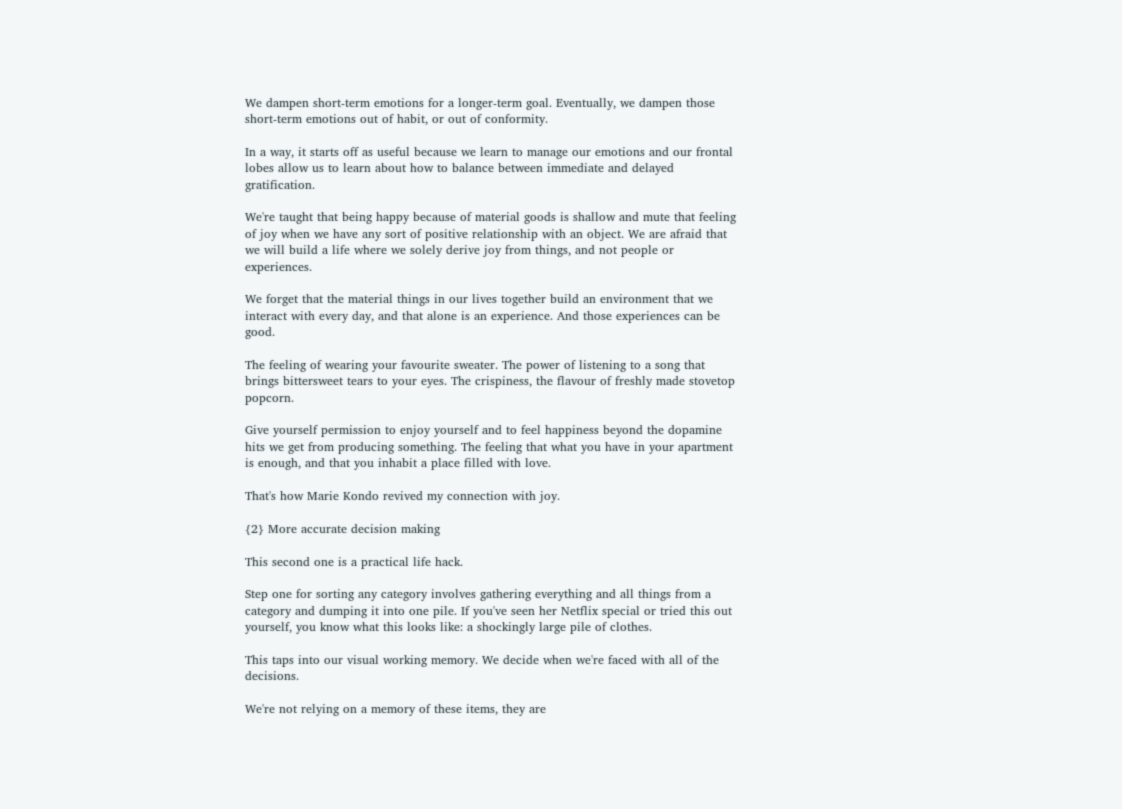We dampen short-term emotions for a longer-term goal. Eventually, we dampen those short-term emotions out of habit, or out of conformity.

In a way, it starts off as useful because we learn to manage our emotions and our frontal lobes allow us to learn about how to balance between immediate and delayed gratification.

We're taught that being happy because of material goods is shallow and mute that feeling of joy when we have any sort of positive relationship with an object. We are afraid that we will build a life where we solely derive joy from things, and not people or experiences.

We forget that the material things in our lives together build an environment that we interact with every day, and that alone is an experience. And those experiences can be good.

The feeling of wearing your favourite sweater. The power of listening to a song that brings bittersweet tears to your eyes. The crispiness, the flavour of freshly made stovetop popcorn.

Give yourself permission to enjoy yourself and to feel happiness beyond the dopamine hits we get from producing something. The feeling that what you have in your apartment is enough, and that you inhabit a place filled with love.

That's how Marie Kondo revived my connection with joy.

{2} More accurate decision making

This second one is a practical life hack.

Step one for sorting any category involves gathering everything and all things from a category and dumping it into one pile. If you've seen her Netflix special or tried this out yourself, you know what this looks like: a shockingly large pile of clothes.

This taps into our visual working memory. We decide when we're faced with all of the decisions.

We're not relying on a memory of these items, they are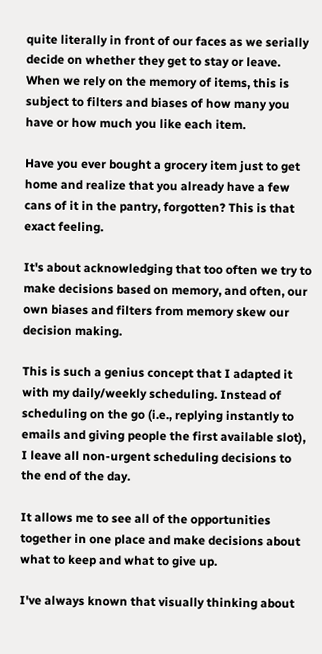quite literally in front of our faces as we serially decide on whether they get to stay or leave. When we rely on the memory of items, this is subject to filters and biases of how many you have or how much you like each item.

Have you ever bought a grocery item just to get home and realize that you already have a few cans of it in the pantry, forgotten? This is that exact feeling.

It's about acknowledging that too often we try to make decisions based on memory, and often, our own biases and filters from memory skew our decision making.

This is such a genius concept that I adapted it with my daily/weekly scheduling. Instead of scheduling on the go (i.e., replying instantly to emails and giving people the first available slot), I leave all non-urgent scheduling decisions to the end of the day.

It allows me to see all of the opportunities together in one place and make decisions about what to keep and what to give up.

I've always known that visually thinking about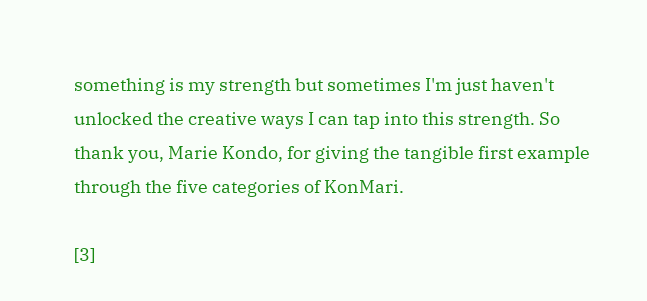something is my strength but sometimes I'm just haven't unlocked the creative ways I can tap into this strength. So thank you, Marie Kondo, for giving the tangible first example through the five categories of KonMari.

[3]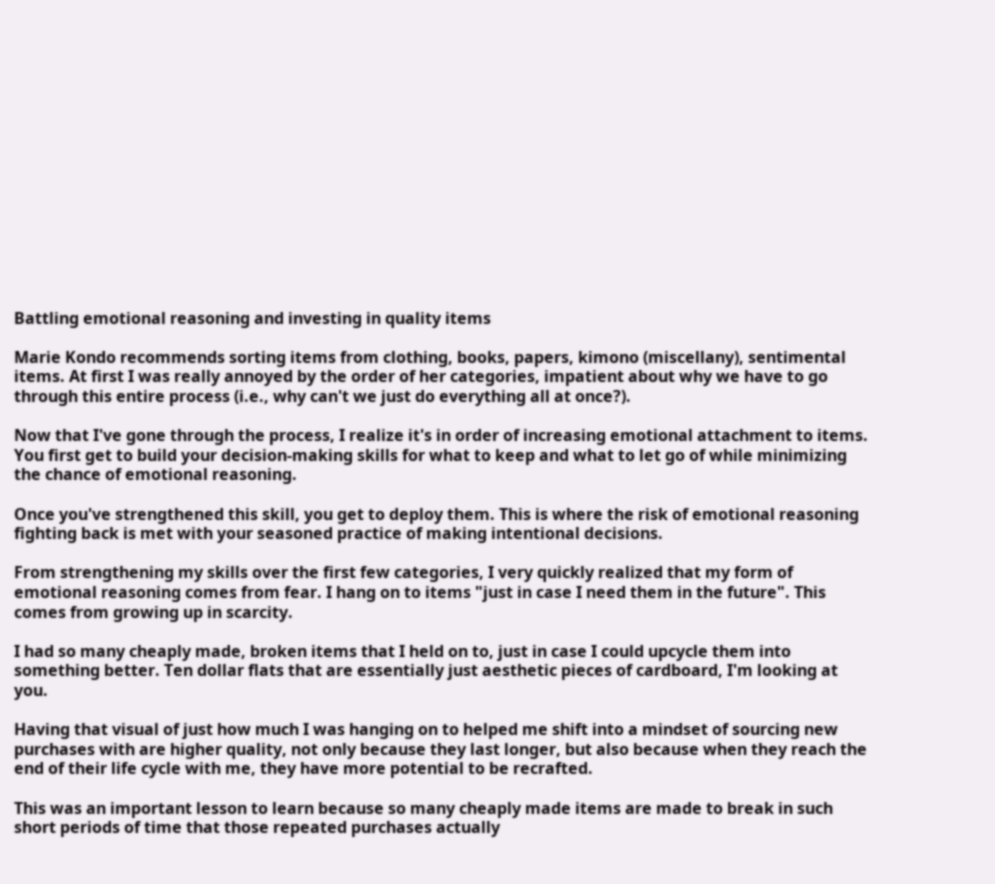Battling emotional reasoning and investing in quality items

Marie Kondo recommends sorting items from clothing, books, papers, kimono (miscellany), sentimental items. At first I was really annoyed by the order of her categories, impatient about why we have to go through this entire process (i.e., why can't we just do everything all at once?).

Now that I've gone through the process, I realize it's in order of increasing emotional attachment to items. You first get to build your decision-making skills for what to keep and what to let go of while minimizing the chance of emotional reasoning.

Once you've strengthened this skill, you get to deploy them. This is where the risk of emotional reasoning fighting back is met with your seasoned practice of making intentional decisions.

From strengthening my skills over the first few categories, I very quickly realized that my form of emotional reasoning comes from fear. I hang on to items "just in case I need them in the future". This comes from growing up in scarcity.

I had so many cheaply made, broken items that I held on to, just in case I could upcycle them into something better. Ten dollar flats that are essentially just aesthetic pieces of cardboard, I'm looking at you.

Having that visual of just how much I was hanging on to helped me shift into a mindset of sourcing new purchases with are higher quality, not only because they last longer, but also because when they reach the end of their life cycle with me, they have more potential to be recrafted.

This was an important lesson to learn because so many cheaply made items are made to break in such short periods of time that those repeated purchases actually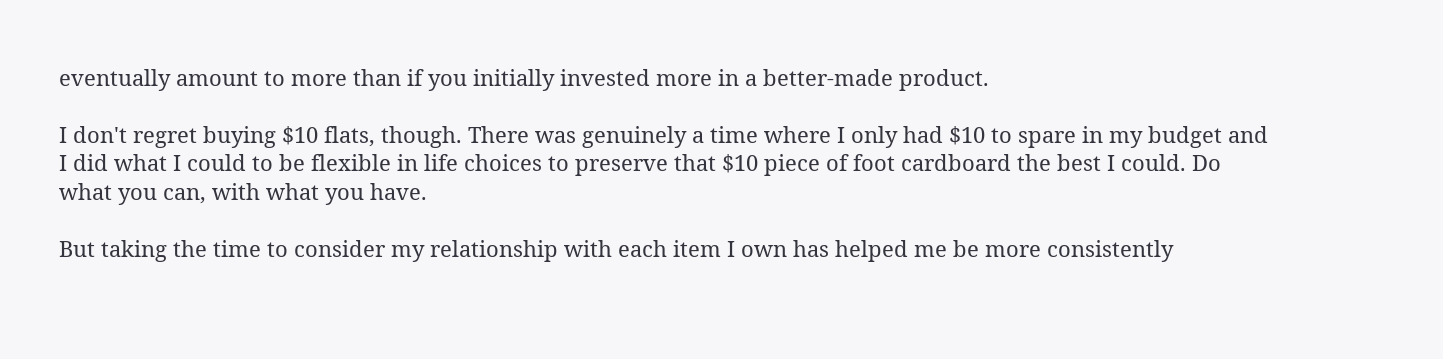eventually amount to more than if you initially invested more in a better-made product.

I don't regret buying $10 flats, though. There was genuinely a time where I only had $10 to spare in my budget and I did what I could to be flexible in life choices to preserve that $10 piece of foot cardboard the best I could. Do what you can, with what you have.

But taking the time to consider my relationship with each item I own has helped me be more consistently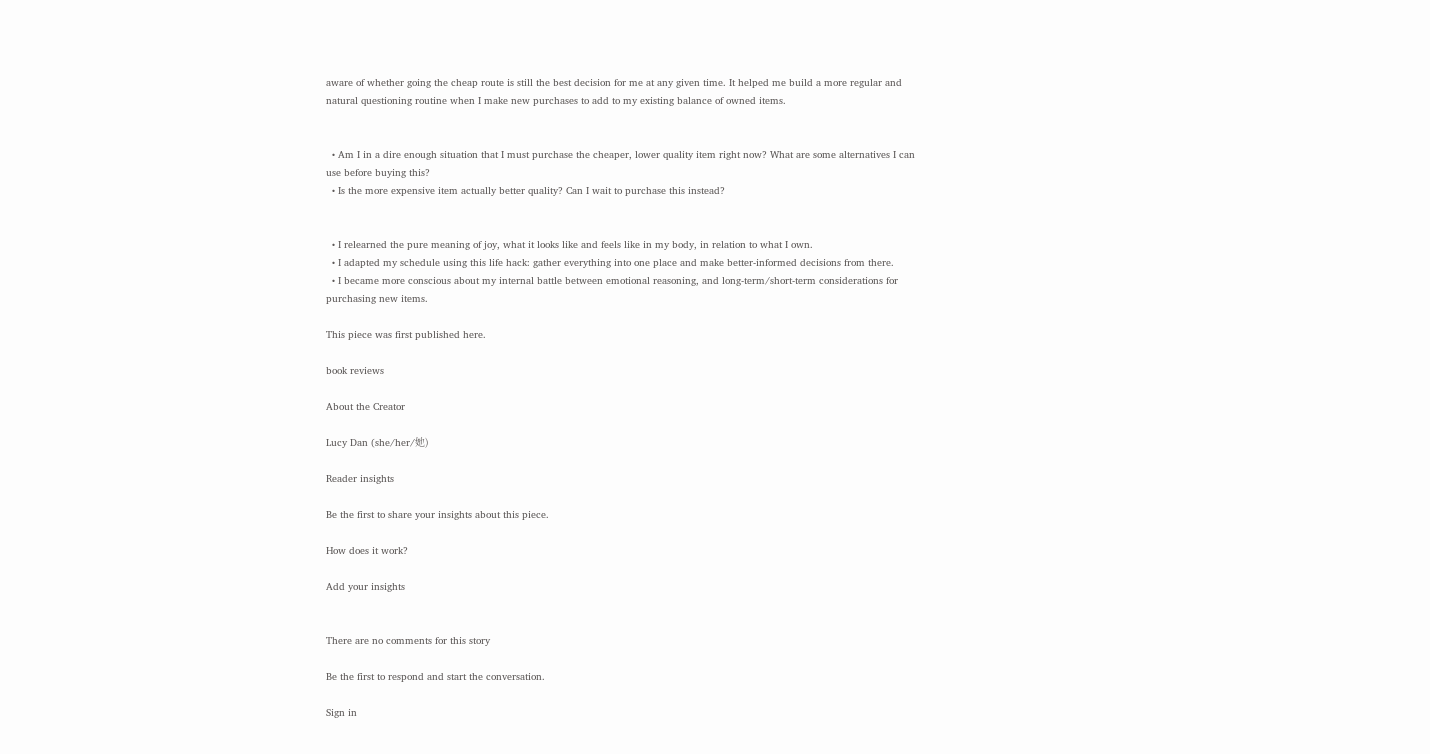aware of whether going the cheap route is still the best decision for me at any given time. It helped me build a more regular and natural questioning routine when I make new purchases to add to my existing balance of owned items.


  • Am I in a dire enough situation that I must purchase the cheaper, lower quality item right now? What are some alternatives I can use before buying this?
  • Is the more expensive item actually better quality? Can I wait to purchase this instead?


  • I relearned the pure meaning of joy, what it looks like and feels like in my body, in relation to what I own.
  • I adapted my schedule using this life hack: gather everything into one place and make better-informed decisions from there.
  • I became more conscious about my internal battle between emotional reasoning, and long-term/short-term considerations for purchasing new items.

This piece was first published here.

book reviews

About the Creator

Lucy Dan (she/her/她)

Reader insights

Be the first to share your insights about this piece.

How does it work?

Add your insights


There are no comments for this story

Be the first to respond and start the conversation.

Sign in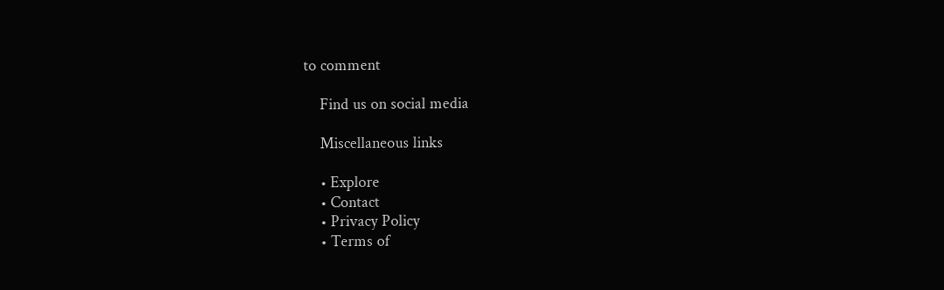to comment

    Find us on social media

    Miscellaneous links

    • Explore
    • Contact
    • Privacy Policy
    • Terms of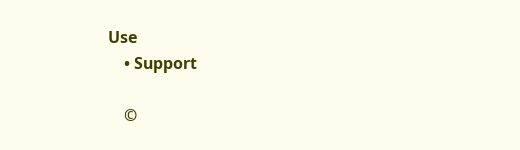Use
    • Support

    ©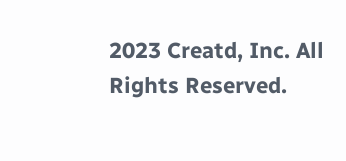2023 Creatd, Inc. All Rights Reserved.